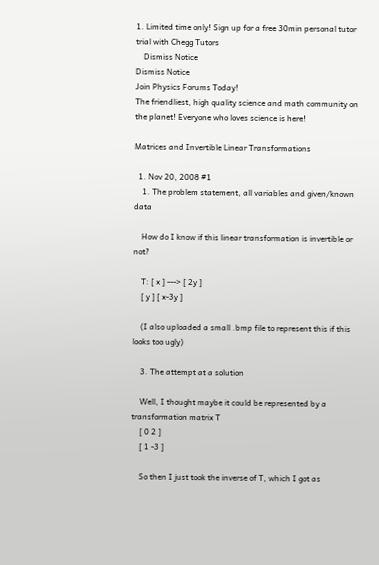1. Limited time only! Sign up for a free 30min personal tutor trial with Chegg Tutors
    Dismiss Notice
Dismiss Notice
Join Physics Forums Today!
The friendliest, high quality science and math community on the planet! Everyone who loves science is here!

Matrices and Invertible Linear Transformations

  1. Nov 20, 2008 #1
    1. The problem statement, all variables and given/known data

    How do I know if this linear transformation is invertible or not?

    T: [ x ] ---> [ 2y ]
    [ y ] [ x-3y ]

    (I also uploaded a small .bmp file to represent this if this looks too ugly)

    3. The attempt at a solution

    Well, I thought maybe it could be represented by a transformation matrix T
    [ 0 2 ]
    [ 1 -3 ]

    So then I just took the inverse of T, which I got as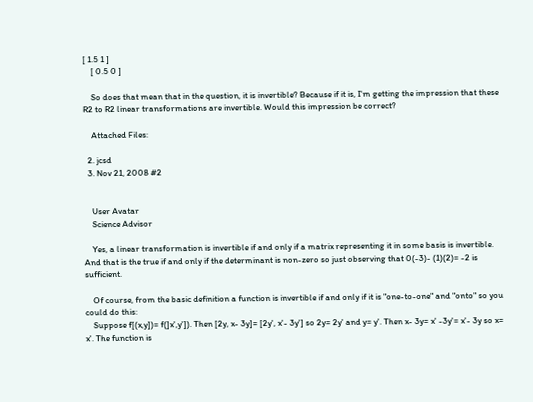[ 1.5 1 ]
    [ 0.5 0 ]

    So does that mean that in the question, it is invertible? Because if it is, I'm getting the impression that these R2 to R2 linear transformations are invertible. Would this impression be correct?

    Attached Files:

  2. jcsd
  3. Nov 21, 2008 #2


    User Avatar
    Science Advisor

    Yes, a linear transformation is invertible if and only if a matrix representing it in some basis is invertible. And that is the true if and only if the determinant is non-zero so just observing that 0(-3)- (1)(2)= -2 is sufficient.

    Of course, from the basic definition a function is invertible if and only if it is "one-to-one" and "onto" so you could do this:
    Suppose f[(x,y])= f(]x',y']). Then [2y, x- 3y]= [2y', x'- 3y'] so 2y= 2y' and y= y'. Then x- 3y= x' -3y'= x'- 3y so x= x'. The function is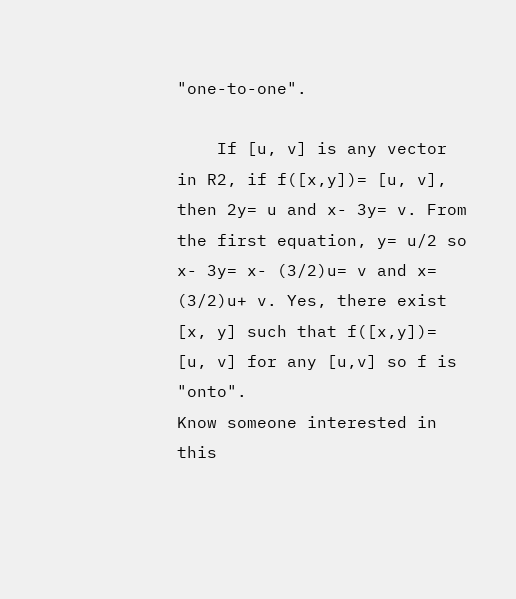"one-to-one".

    If [u, v] is any vector in R2, if f([x,y])= [u, v], then 2y= u and x- 3y= v. From the first equation, y= u/2 so x- 3y= x- (3/2)u= v and x= (3/2)u+ v. Yes, there exist [x, y] such that f([x,y])= [u, v] for any [u,v] so f is "onto".
Know someone interested in this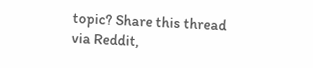topic? Share this thread via Reddit,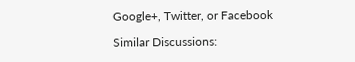Google+, Twitter, or Facebook

Similar Discussions: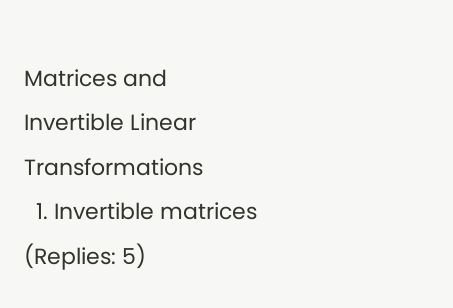Matrices and Invertible Linear Transformations
  1. Invertible matrices (Replies: 5)